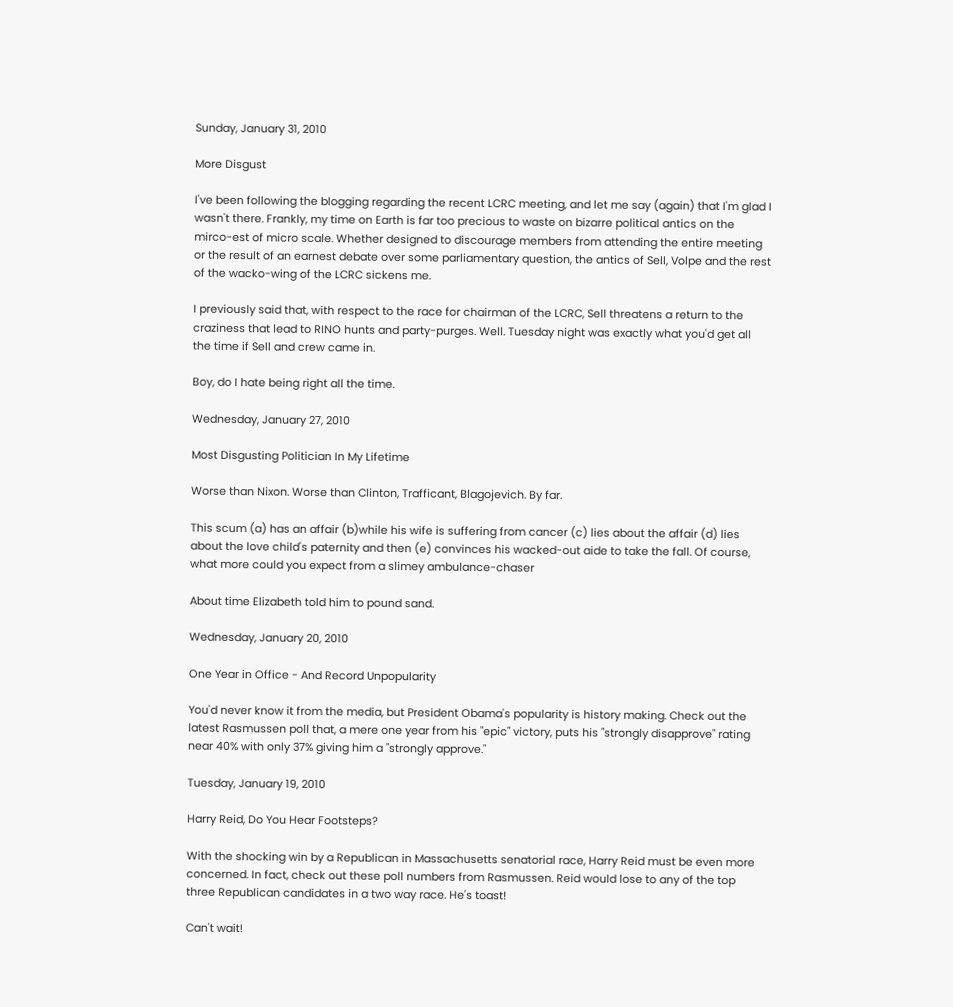Sunday, January 31, 2010

More Disgust

I've been following the blogging regarding the recent LCRC meeting, and let me say (again) that I'm glad I wasn't there. Frankly, my time on Earth is far too precious to waste on bizarre political antics on the mirco-est of micro scale. Whether designed to discourage members from attending the entire meeting or the result of an earnest debate over some parliamentary question, the antics of Sell, Volpe and the rest of the wacko-wing of the LCRC sickens me.

I previously said that, with respect to the race for chairman of the LCRC, Sell threatens a return to the craziness that lead to RINO hunts and party-purges. Well. Tuesday night was exactly what you'd get all the time if Sell and crew came in.

Boy, do I hate being right all the time.

Wednesday, January 27, 2010

Most Disgusting Politician In My Lifetime

Worse than Nixon. Worse than Clinton, Trafficant, Blagojevich. By far.

This scum (a) has an affair (b)while his wife is suffering from cancer (c) lies about the affair (d) lies about the love child's paternity and then (e) convinces his wacked-out aide to take the fall. Of course, what more could you expect from a slimey ambulance-chaser

About time Elizabeth told him to pound sand.

Wednesday, January 20, 2010

One Year in Office - And Record Unpopularity

You'd never know it from the media, but President Obama's popularity is history making. Check out the latest Rasmussen poll that, a mere one year from his "epic" victory, puts his "strongly disapprove" rating near 40% with only 37% giving him a "strongly approve."

Tuesday, January 19, 2010

Harry Reid, Do You Hear Footsteps?

With the shocking win by a Republican in Massachusetts senatorial race, Harry Reid must be even more concerned. In fact, check out these poll numbers from Rasmussen. Reid would lose to any of the top three Republican candidates in a two way race. He's toast!

Can't wait!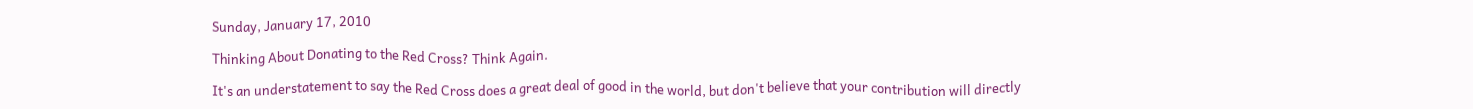Sunday, January 17, 2010

Thinking About Donating to the Red Cross? Think Again.

It's an understatement to say the Red Cross does a great deal of good in the world, but don't believe that your contribution will directly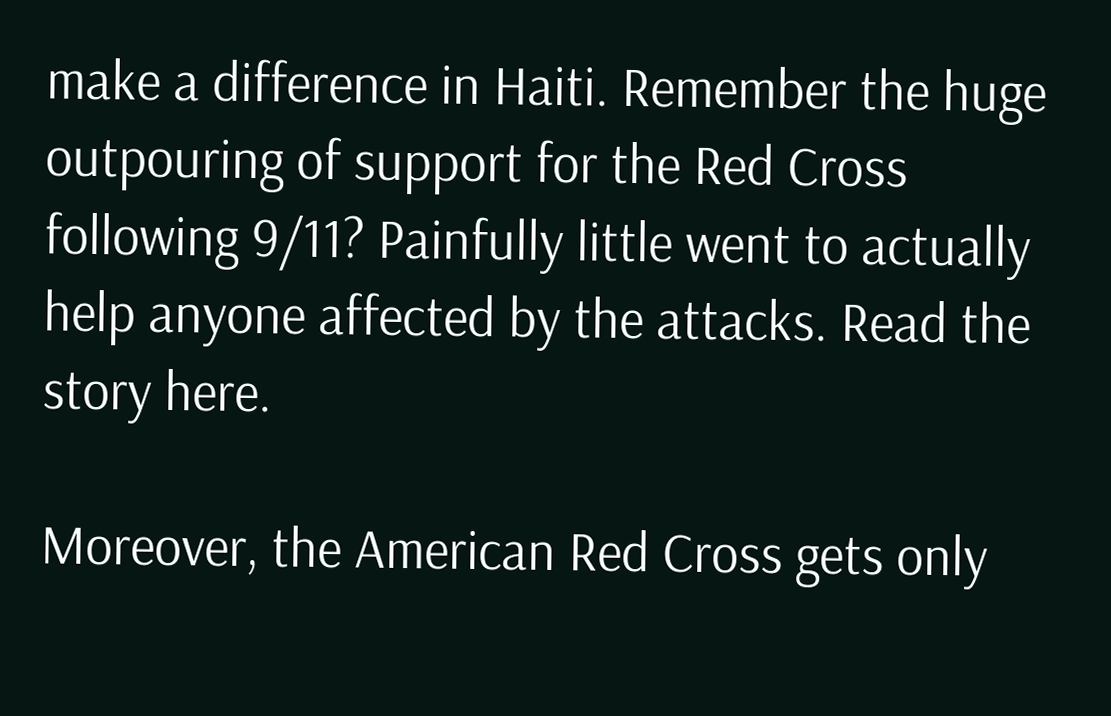make a difference in Haiti. Remember the huge outpouring of support for the Red Cross following 9/11? Painfully little went to actually help anyone affected by the attacks. Read the story here.

Moreover, the American Red Cross gets only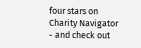four stars on Charity Navigator - and check out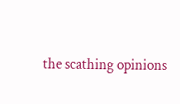the scathing opinions